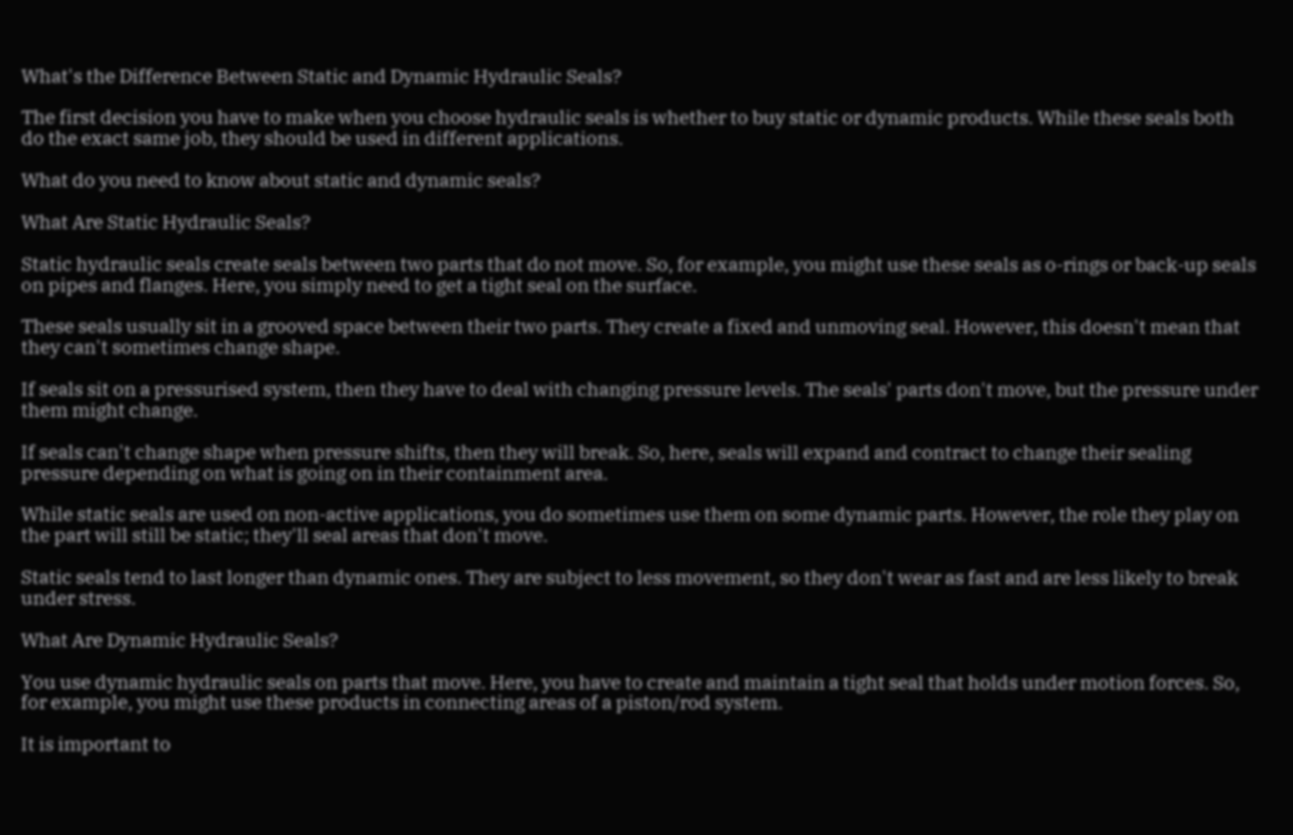What's the Difference Between Static and Dynamic Hydraulic Seals?

The first decision you have to make when you choose hydraulic seals is whether to buy static or dynamic products. While these seals both do the exact same job, they should be used in different applications.

What do you need to know about static and dynamic seals?

What Are Static Hydraulic Seals?

Static hydraulic seals create seals between two parts that do not move. So, for example, you might use these seals as o-rings or back-up seals on pipes and flanges. Here, you simply need to get a tight seal on the surface.

These seals usually sit in a grooved space between their two parts. They create a fixed and unmoving seal. However, this doesn't mean that they can't sometimes change shape.

If seals sit on a pressurised system, then they have to deal with changing pressure levels. The seals' parts don't move, but the pressure under them might change.

If seals can't change shape when pressure shifts, then they will break. So, here, seals will expand and contract to change their sealing pressure depending on what is going on in their containment area.

While static seals are used on non-active applications, you do sometimes use them on some dynamic parts. However, the role they play on the part will still be static; they'll seal areas that don't move.

Static seals tend to last longer than dynamic ones. They are subject to less movement, so they don't wear as fast and are less likely to break under stress.

What Are Dynamic Hydraulic Seals?

You use dynamic hydraulic seals on parts that move. Here, you have to create and maintain a tight seal that holds under motion forces. So, for example, you might use these products in connecting areas of a piston/rod system.

It is important to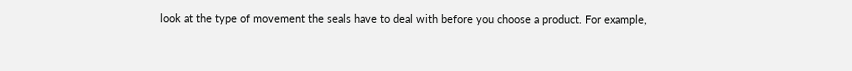look at the type of movement the seals have to deal with before you choose a product. For example,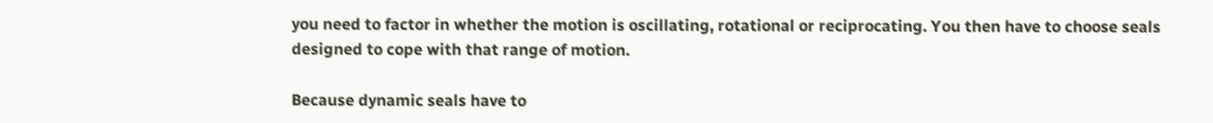you need to factor in whether the motion is oscillating, rotational or reciprocating. You then have to choose seals designed to cope with that range of motion.

Because dynamic seals have to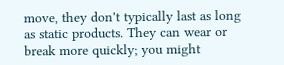move, they don't typically last as long as static products. They can wear or break more quickly; you might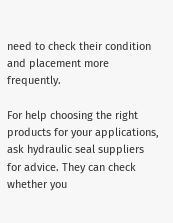need to check their condition and placement more frequently.

For help choosing the right products for your applications, ask hydraulic seal suppliers for advice. They can check whether you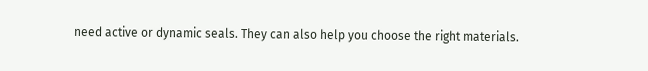need active or dynamic seals. They can also help you choose the right materials.